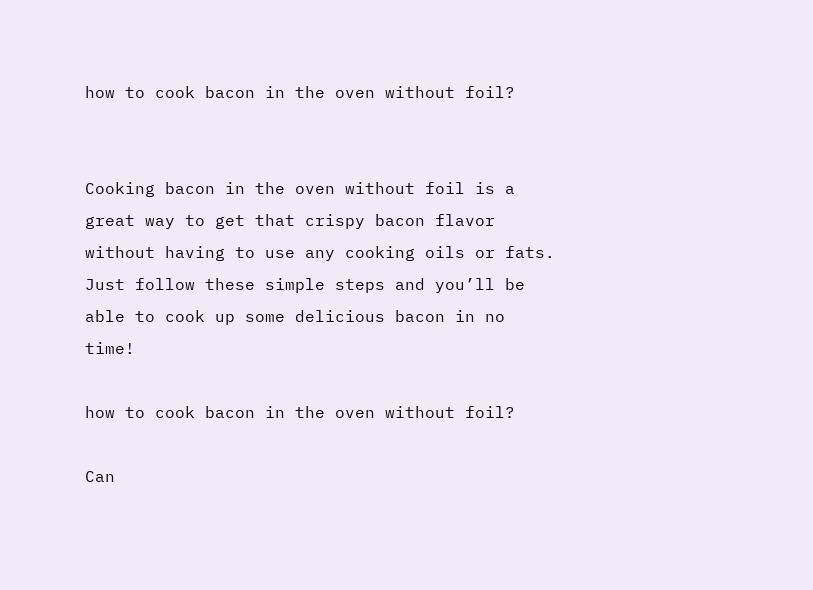how to cook bacon in the oven without foil?


Cooking bacon in the oven without foil is a great way to get that crispy bacon flavor without having to use any cooking oils or fats. Just follow these simple steps and you’ll be able to cook up some delicious bacon in no time!

how to cook bacon in the oven without foil?

Can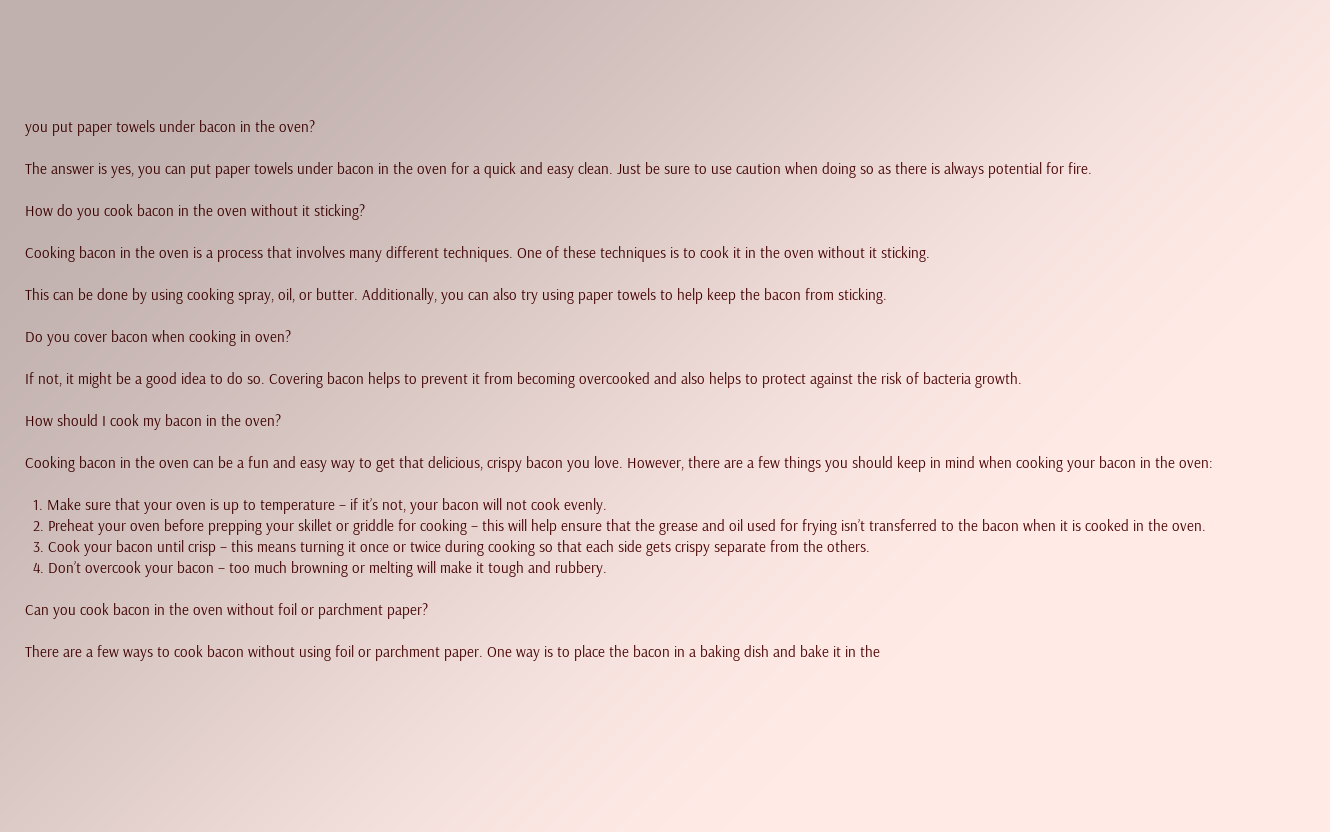you put paper towels under bacon in the oven?

The answer is yes, you can put paper towels under bacon in the oven for a quick and easy clean. Just be sure to use caution when doing so as there is always potential for fire.

How do you cook bacon in the oven without it sticking?

Cooking bacon in the oven is a process that involves many different techniques. One of these techniques is to cook it in the oven without it sticking.

This can be done by using cooking spray, oil, or butter. Additionally, you can also try using paper towels to help keep the bacon from sticking.

Do you cover bacon when cooking in oven?

If not, it might be a good idea to do so. Covering bacon helps to prevent it from becoming overcooked and also helps to protect against the risk of bacteria growth.

How should I cook my bacon in the oven?

Cooking bacon in the oven can be a fun and easy way to get that delicious, crispy bacon you love. However, there are a few things you should keep in mind when cooking your bacon in the oven:

  1. Make sure that your oven is up to temperature – if it’s not, your bacon will not cook evenly.
  2. Preheat your oven before prepping your skillet or griddle for cooking – this will help ensure that the grease and oil used for frying isn’t transferred to the bacon when it is cooked in the oven.
  3. Cook your bacon until crisp – this means turning it once or twice during cooking so that each side gets crispy separate from the others.
  4. Don’t overcook your bacon – too much browning or melting will make it tough and rubbery.

Can you cook bacon in the oven without foil or parchment paper?

There are a few ways to cook bacon without using foil or parchment paper. One way is to place the bacon in a baking dish and bake it in the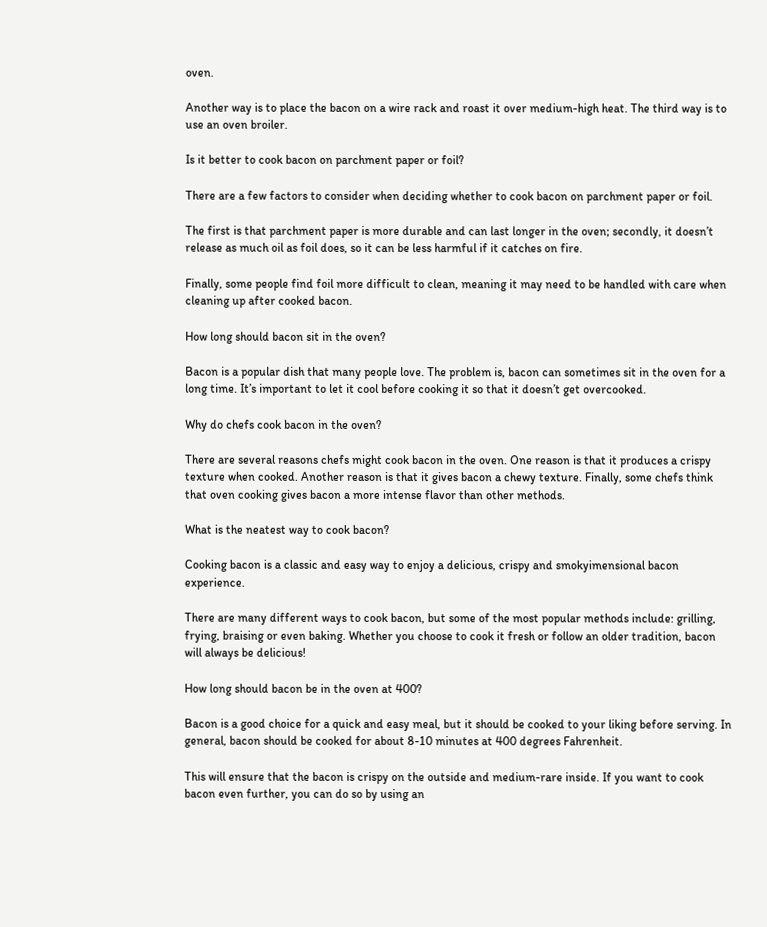oven.

Another way is to place the bacon on a wire rack and roast it over medium-high heat. The third way is to use an oven broiler.

Is it better to cook bacon on parchment paper or foil?

There are a few factors to consider when deciding whether to cook bacon on parchment paper or foil.

The first is that parchment paper is more durable and can last longer in the oven; secondly, it doesn’t release as much oil as foil does, so it can be less harmful if it catches on fire.

Finally, some people find foil more difficult to clean, meaning it may need to be handled with care when cleaning up after cooked bacon.

How long should bacon sit in the oven?

Bacon is a popular dish that many people love. The problem is, bacon can sometimes sit in the oven for a long time. It’s important to let it cool before cooking it so that it doesn’t get overcooked.

Why do chefs cook bacon in the oven?

There are several reasons chefs might cook bacon in the oven. One reason is that it produces a crispy texture when cooked. Another reason is that it gives bacon a chewy texture. Finally, some chefs think that oven cooking gives bacon a more intense flavor than other methods.

What is the neatest way to cook bacon?

Cooking bacon is a classic and easy way to enjoy a delicious, crispy and smokyimensional bacon experience.

There are many different ways to cook bacon, but some of the most popular methods include: grilling, frying, braising or even baking. Whether you choose to cook it fresh or follow an older tradition, bacon will always be delicious!

How long should bacon be in the oven at 400?

Bacon is a good choice for a quick and easy meal, but it should be cooked to your liking before serving. In general, bacon should be cooked for about 8-10 minutes at 400 degrees Fahrenheit.

This will ensure that the bacon is crispy on the outside and medium-rare inside. If you want to cook bacon even further, you can do so by using an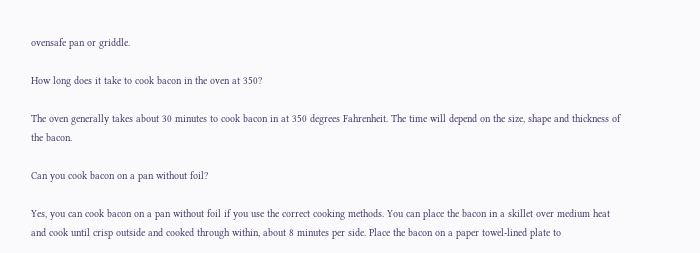ovensafe pan or griddle.

How long does it take to cook bacon in the oven at 350?

The oven generally takes about 30 minutes to cook bacon in at 350 degrees Fahrenheit. The time will depend on the size, shape and thickness of the bacon.

Can you cook bacon on a pan without foil?

Yes, you can cook bacon on a pan without foil if you use the correct cooking methods. You can place the bacon in a skillet over medium heat and cook until crisp outside and cooked through within, about 8 minutes per side. Place the bacon on a paper towel-lined plate to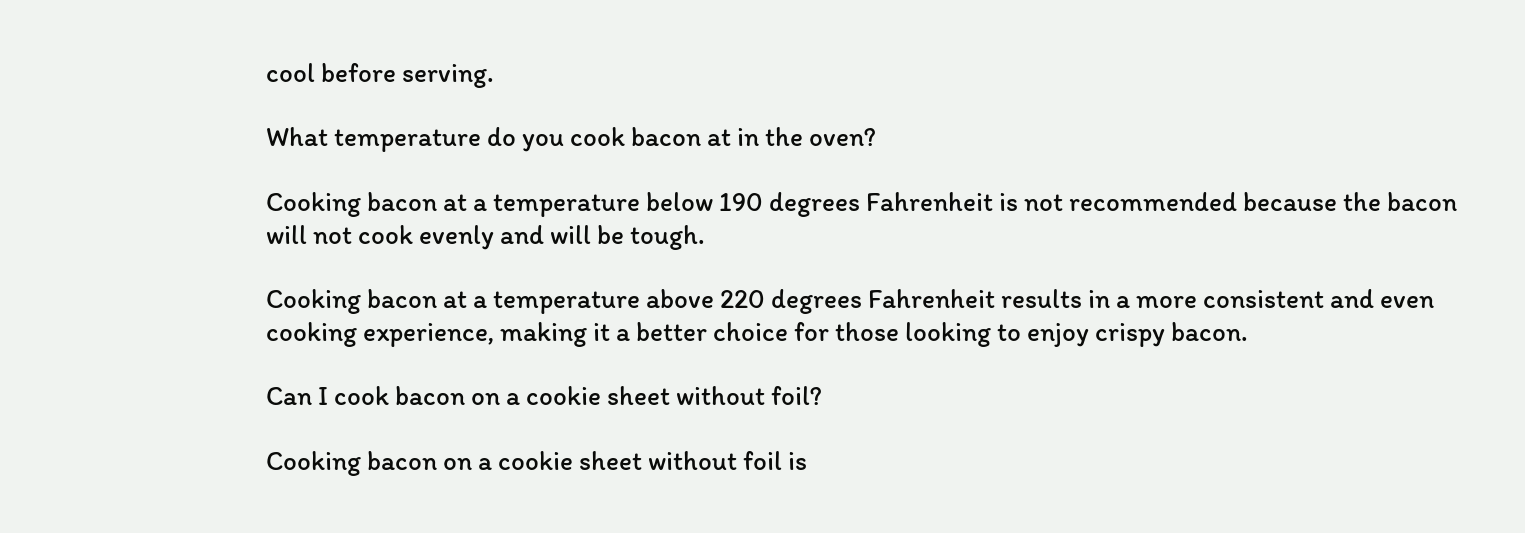cool before serving.

What temperature do you cook bacon at in the oven?

Cooking bacon at a temperature below 190 degrees Fahrenheit is not recommended because the bacon will not cook evenly and will be tough.

Cooking bacon at a temperature above 220 degrees Fahrenheit results in a more consistent and even cooking experience, making it a better choice for those looking to enjoy crispy bacon.

Can I cook bacon on a cookie sheet without foil?

Cooking bacon on a cookie sheet without foil is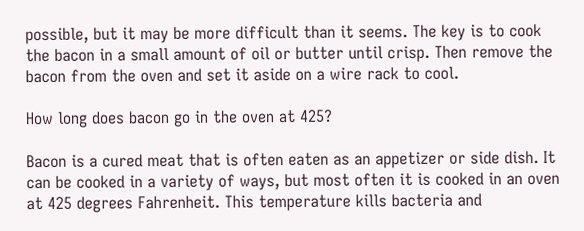possible, but it may be more difficult than it seems. The key is to cook the bacon in a small amount of oil or butter until crisp. Then remove the bacon from the oven and set it aside on a wire rack to cool.

How long does bacon go in the oven at 425?

Bacon is a cured meat that is often eaten as an appetizer or side dish. It can be cooked in a variety of ways, but most often it is cooked in an oven at 425 degrees Fahrenheit. This temperature kills bacteria and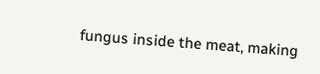fungus inside the meat, making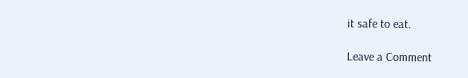it safe to eat.

Leave a Comment